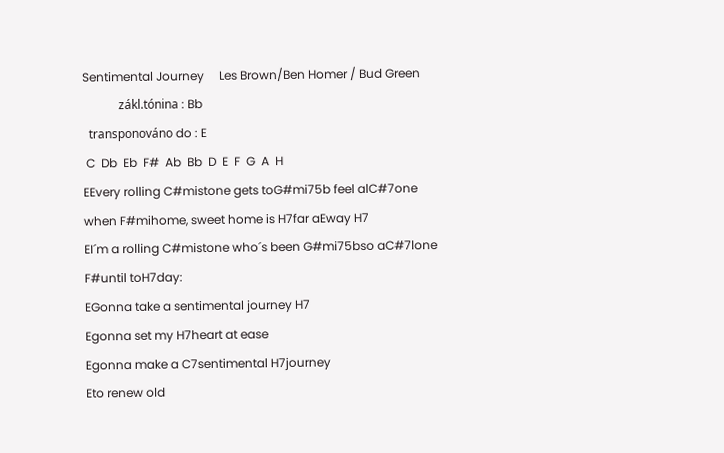Sentimental Journey     Les Brown/Ben Homer / Bud Green
            zákl.tónina : Bb
  transponováno do : E
 C  Db  Eb  F#  Ab  Bb  D  E  F  G  A  H
EEvery rolling C#mistone gets toG#mi75b feel alC#7one
when F#mihome, sweet home is H7far aEway H7
EI´m a rolling C#mistone who´s been G#mi75bso aC#7lone
F#until toH7day:
EGonna take a sentimental journey H7
Egonna set my H7heart at ease
Egonna make a C7sentimental H7journey
Eto renew old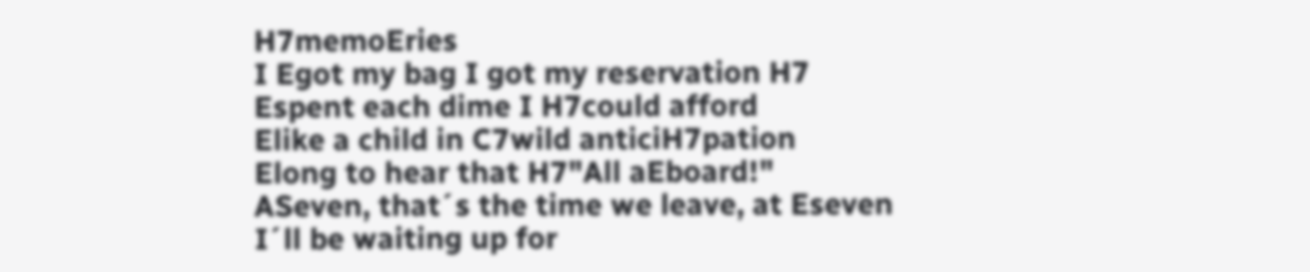H7memoEries
I Egot my bag I got my reservation H7
Espent each dime I H7could afford
Elike a child in C7wild anticiH7pation
Elong to hear that H7"All aEboard!"
ASeven, that´s the time we leave, at Eseven
I´ll be waiting up for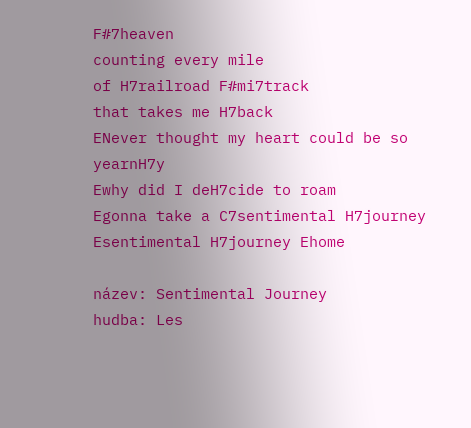F#7heaven
counting every mile
of H7railroad F#mi7track
that takes me H7back
ENever thought my heart could be so yearnH7y
Ewhy did I deH7cide to roam
Egonna take a C7sentimental H7journey
Esentimental H7journey Ehome

název: Sentimental Journey
hudba: Les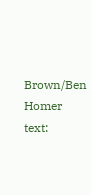Brown/Ben Homer
text: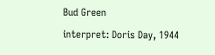Bud Green
interpret: Doris Day, 1944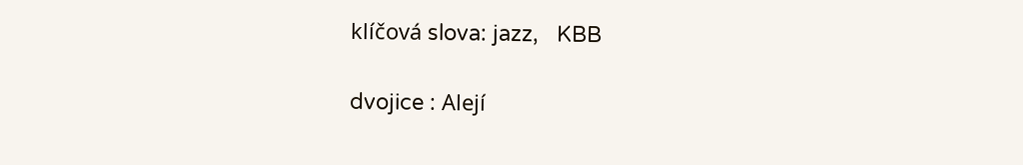klíčová slova: jazz,   KBB

dvojice : Alejí